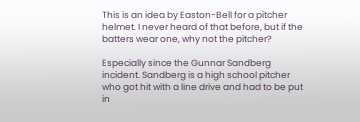This is an idea by Easton-Bell for a pitcher helmet. I never heard of that before, but if the batters wear one, why not the pitcher?

Especially since the Gunnar Sandberg incident. Sandberg is a high school pitcher who got hit with a line drive and had to be put in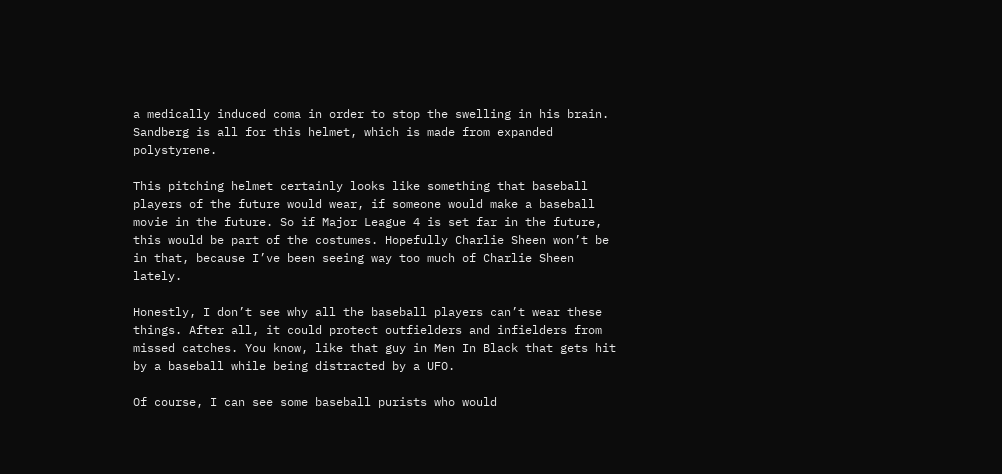a medically induced coma in order to stop the swelling in his brain. Sandberg is all for this helmet, which is made from expanded polystyrene.

This pitching helmet certainly looks like something that baseball players of the future would wear, if someone would make a baseball movie in the future. So if Major League 4 is set far in the future, this would be part of the costumes. Hopefully Charlie Sheen won’t be in that, because I’ve been seeing way too much of Charlie Sheen lately.

Honestly, I don’t see why all the baseball players can’t wear these things. After all, it could protect outfielders and infielders from missed catches. You know, like that guy in Men In Black that gets hit by a baseball while being distracted by a UFO.

Of course, I can see some baseball purists who would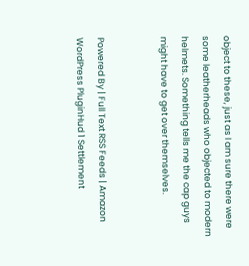object to these, just as I am sure there were some leatherheads who objected to modern helmets. Something tells me the cap guys might have to get over themselves.


Powered By | Full Text RSS Feeds | Amazon WordPress PluginHud 1 Settlement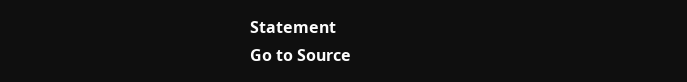Statement
Go to Source